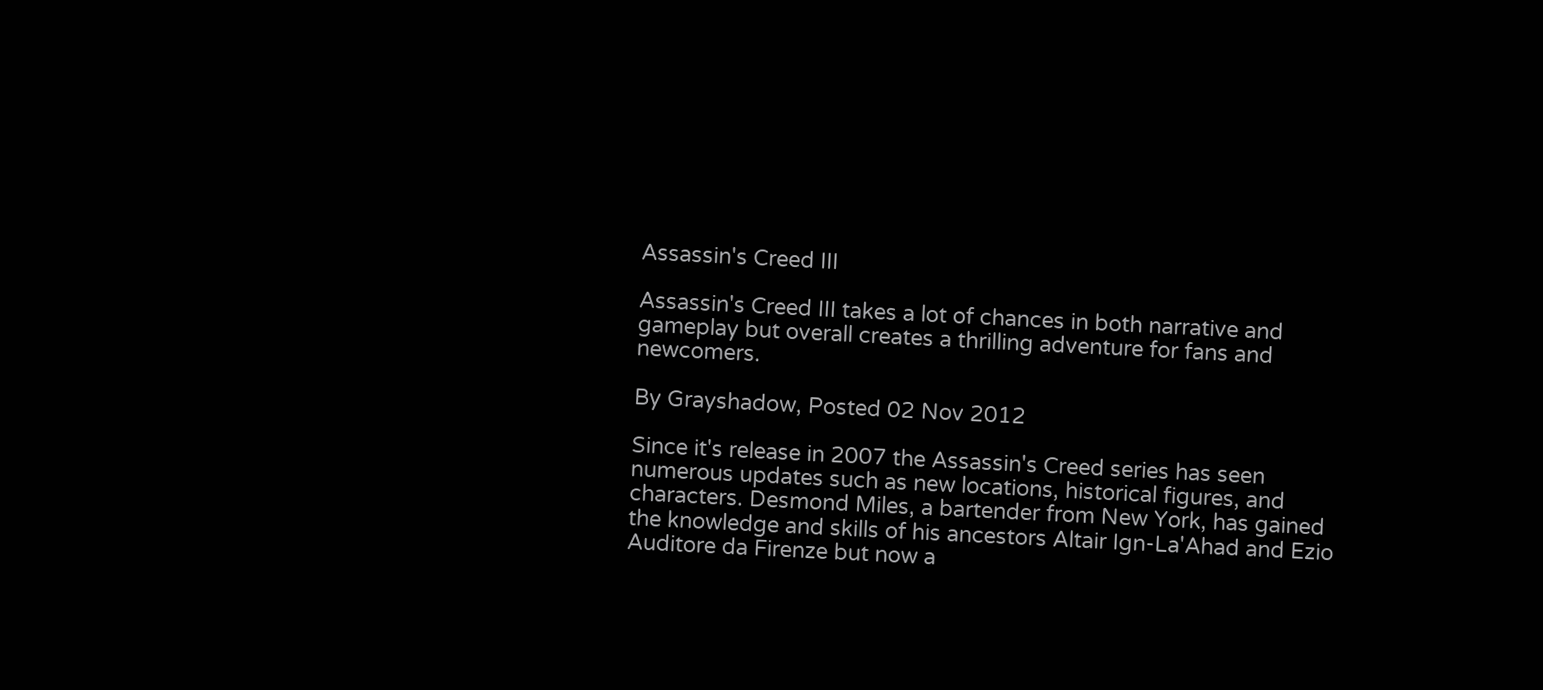Assassin's Creed III

Assassin's Creed III takes a lot of chances in both narrative and gameplay but overall creates a thrilling adventure for fans and newcomers.

By Grayshadow, Posted 02 Nov 2012

Since it's release in 2007 the Assassin's Creed series has seen numerous updates such as new locations, historical figures, and characters. Desmond Miles, a bartender from New York, has gained the knowledge and skills of his ancestors Altair Ign-La'Ahad and Ezio Auditore da Firenze but now a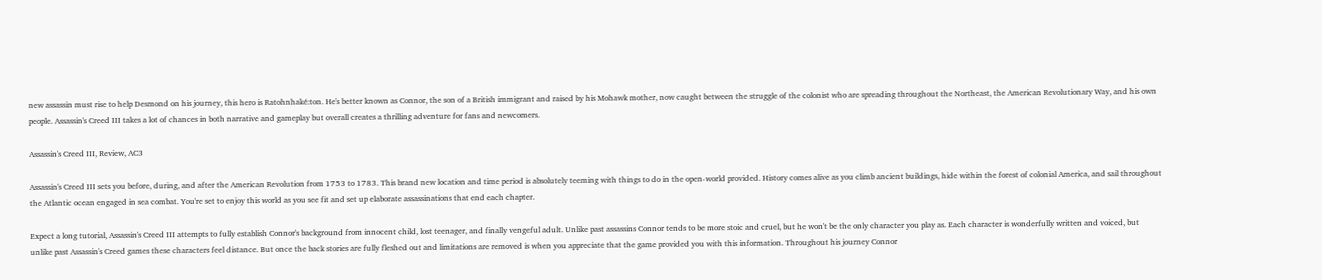new assassin must rise to help Desmond on his journey, this hero is Ratohnhaké:ton. He's better known as Connor, the son of a British immigrant and raised by his Mohawk mother, now caught between the struggle of the colonist who are spreading throughout the Northeast, the American Revolutionary Way, and his own people. Assassin's Creed III takes a lot of chances in both narrative and gameplay but overall creates a thrilling adventure for fans and newcomers.

Assassin's Creed III, Review, AC3

Assassin's Creed III sets you before, during, and after the American Revolution from 1753 to 1783. This brand new location and time period is absolutely teeming with things to do in the open-world provided. History comes alive as you climb ancient buildings, hide within the forest of colonial America, and sail throughout the Atlantic ocean engaged in sea combat. You're set to enjoy this world as you see fit and set up elaborate assassinations that end each chapter.

Expect a long tutorial, Assassin's Creed III attempts to fully establish Connor's background from innocent child, lost teenager, and finally vengeful adult. Unlike past assassins Connor tends to be more stoic and cruel, but he won't be the only character you play as. Each character is wonderfully written and voiced, but unlike past Assassin's Creed games these characters feel distance. But once the back stories are fully fleshed out and limitations are removed is when you appreciate that the game provided you with this information. Throughout his journey Connor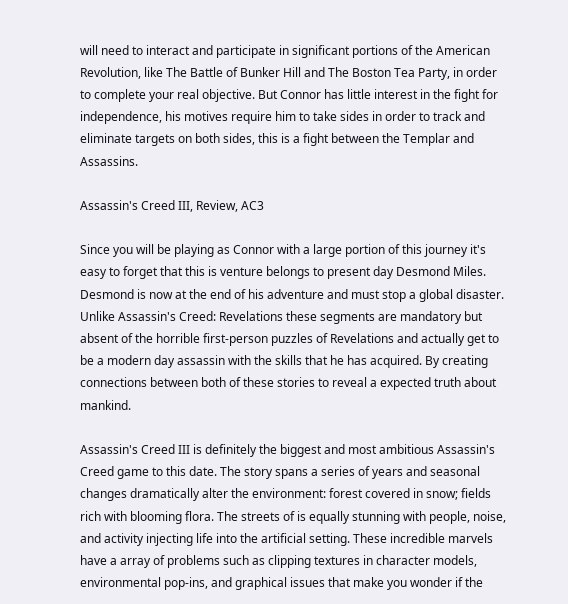will need to interact and participate in significant portions of the American Revolution, like The Battle of Bunker Hill and The Boston Tea Party, in order to complete your real objective. But Connor has little interest in the fight for independence, his motives require him to take sides in order to track and eliminate targets on both sides, this is a fight between the Templar and Assassins.

Assassin's Creed III, Review, AC3

Since you will be playing as Connor with a large portion of this journey it's easy to forget that this is venture belongs to present day Desmond Miles. Desmond is now at the end of his adventure and must stop a global disaster. Unlike Assassin's Creed: Revelations these segments are mandatory but absent of the horrible first-person puzzles of Revelations and actually get to be a modern day assassin with the skills that he has acquired. By creating connections between both of these stories to reveal a expected truth about mankind.

Assassin's Creed III is definitely the biggest and most ambitious Assassin's Creed game to this date. The story spans a series of years and seasonal changes dramatically alter the environment: forest covered in snow; fields rich with blooming flora. The streets of is equally stunning with people, noise, and activity injecting life into the artificial setting. These incredible marvels have a array of problems such as clipping textures in character models, environmental pop-ins, and graphical issues that make you wonder if the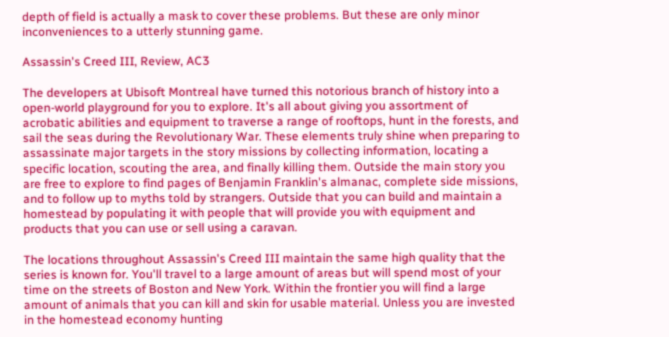depth of field is actually a mask to cover these problems. But these are only minor inconveniences to a utterly stunning game.

Assassin's Creed III, Review, AC3

The developers at Ubisoft Montreal have turned this notorious branch of history into a open-world playground for you to explore. It's all about giving you assortment of acrobatic abilities and equipment to traverse a range of rooftops, hunt in the forests, and sail the seas during the Revolutionary War. These elements truly shine when preparing to assassinate major targets in the story missions by collecting information, locating a specific location, scouting the area, and finally killing them. Outside the main story you are free to explore to find pages of Benjamin Franklin's almanac, complete side missions, and to follow up to myths told by strangers. Outside that you can build and maintain a homestead by populating it with people that will provide you with equipment and products that you can use or sell using a caravan.

The locations throughout Assassin's Creed III maintain the same high quality that the series is known for. You'll travel to a large amount of areas but will spend most of your time on the streets of Boston and New York. Within the frontier you will find a large amount of animals that you can kill and skin for usable material. Unless you are invested in the homestead economy hunting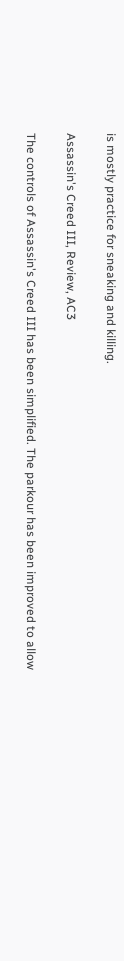is mostly practice for sneaking and killing.

Assassin's Creed III, Review, AC3

The controls of Assassin's Creed III has been simplified. The parkour has been improved to allow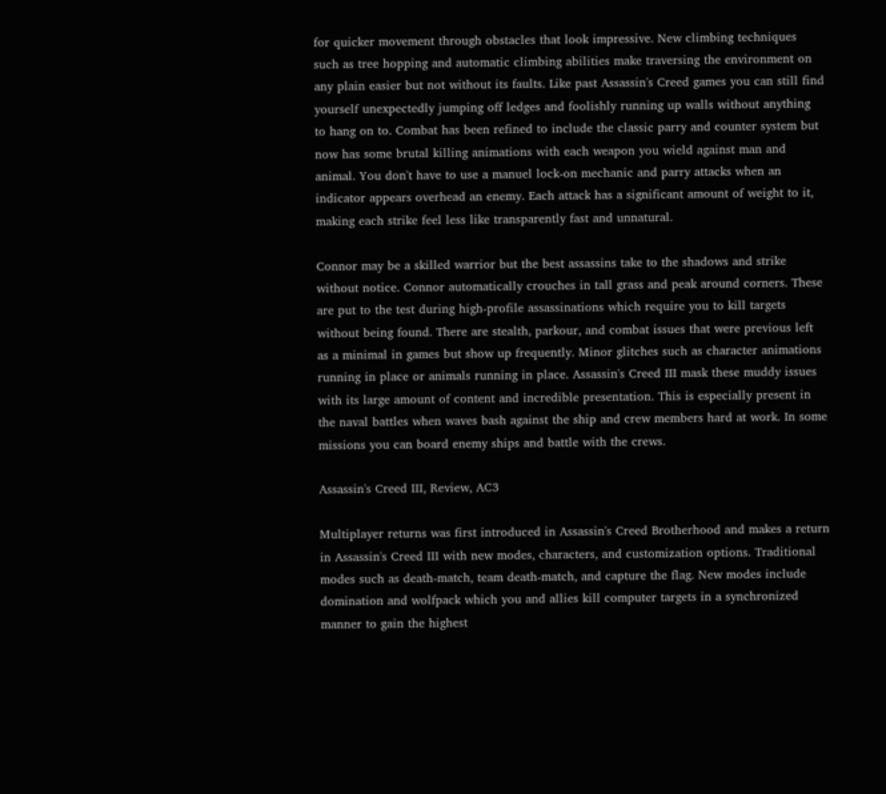for quicker movement through obstacles that look impressive. New climbing techniques such as tree hopping and automatic climbing abilities make traversing the environment on any plain easier but not without its faults. Like past Assassin's Creed games you can still find yourself unexpectedly jumping off ledges and foolishly running up walls without anything to hang on to. Combat has been refined to include the classic parry and counter system but now has some brutal killing animations with each weapon you wield against man and animal. You don't have to use a manuel lock-on mechanic and parry attacks when an indicator appears overhead an enemy. Each attack has a significant amount of weight to it, making each strike feel less like transparently fast and unnatural.

Connor may be a skilled warrior but the best assassins take to the shadows and strike without notice. Connor automatically crouches in tall grass and peak around corners. These are put to the test during high-profile assassinations which require you to kill targets without being found. There are stealth, parkour, and combat issues that were previous left as a minimal in games but show up frequently. Minor glitches such as character animations running in place or animals running in place. Assassin's Creed III mask these muddy issues with its large amount of content and incredible presentation. This is especially present in the naval battles when waves bash against the ship and crew members hard at work. In some missions you can board enemy ships and battle with the crews.

Assassin's Creed III, Review, AC3

Multiplayer returns was first introduced in Assassin's Creed Brotherhood and makes a return in Assassin's Creed III with new modes, characters, and customization options. Traditional modes such as death-match, team death-match, and capture the flag. New modes include domination and wolfpack which you and allies kill computer targets in a synchronized manner to gain the highest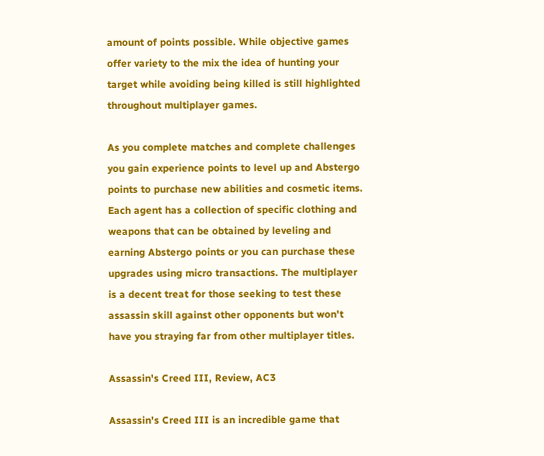amount of points possible. While objective games offer variety to the mix the idea of hunting your target while avoiding being killed is still highlighted throughout multiplayer games.

As you complete matches and complete challenges you gain experience points to level up and Abstergo points to purchase new abilities and cosmetic items. Each agent has a collection of specific clothing and weapons that can be obtained by leveling and earning Abstergo points or you can purchase these upgrades using micro transactions. The multiplayer is a decent treat for those seeking to test these assassin skill against other opponents but won't have you straying far from other multiplayer titles.

Assassin's Creed III, Review, AC3

Assassin's Creed III is an incredible game that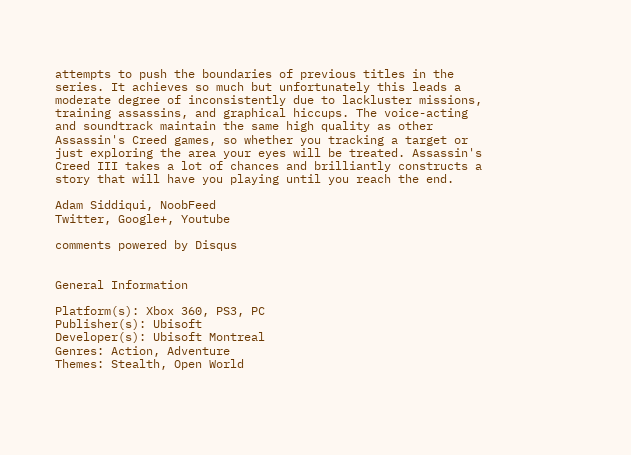attempts to push the boundaries of previous titles in the series. It achieves so much but unfortunately this leads a moderate degree of inconsistently due to lackluster missions, training assassins, and graphical hiccups. The voice-acting and soundtrack maintain the same high quality as other Assassin's Creed games, so whether you tracking a target or just exploring the area your eyes will be treated. Assassin's Creed III takes a lot of chances and brilliantly constructs a story that will have you playing until you reach the end.

Adam Siddiqui, NoobFeed
Twitter, Google+, Youtube

comments powered by Disqus


General Information

Platform(s): Xbox 360, PS3, PC
Publisher(s): Ubisoft
Developer(s): Ubisoft Montreal
Genres: Action, Adventure
Themes: Stealth, Open World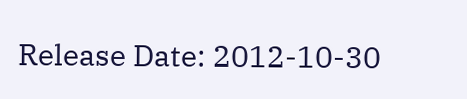Release Date: 2012-10-30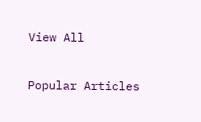View All

Popular Articles